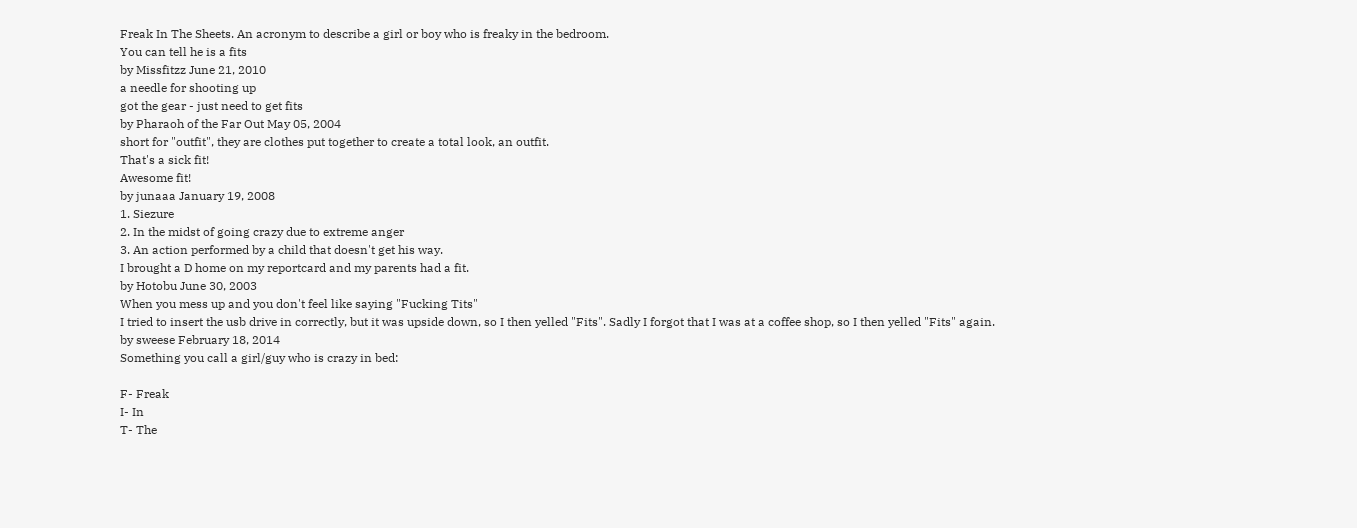Freak In The Sheets. An acronym to describe a girl or boy who is freaky in the bedroom.
You can tell he is a fits
by Missfitzz June 21, 2010
a needle for shooting up
got the gear - just need to get fits
by Pharaoh of the Far Out May 05, 2004
short for "outfit", they are clothes put together to create a total look, an outfit.
That's a sick fit!
Awesome fit!
by junaaa January 19, 2008
1. Siezure
2. In the midst of going crazy due to extreme anger
3. An action performed by a child that doesn't get his way.
I brought a D home on my reportcard and my parents had a fit.
by Hotobu June 30, 2003
When you mess up and you don't feel like saying "Fucking Tits"
I tried to insert the usb drive in correctly, but it was upside down, so I then yelled "Fits". Sadly I forgot that I was at a coffee shop, so I then yelled "Fits" again.
by sweese February 18, 2014
Something you call a girl/guy who is crazy in bed:

F- Freak
I- In
T- The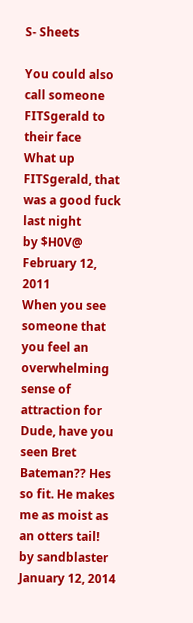S- Sheets

You could also call someone FITSgerald to their face
What up FITSgerald, that was a good fuck last night
by $H0V@ February 12, 2011
When you see someone that you feel an overwhelming sense of attraction for
Dude, have you seen Bret Bateman?? Hes so fit. He makes me as moist as an otters tail!
by sandblaster January 12, 2014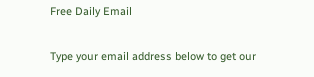Free Daily Email

Type your email address below to get our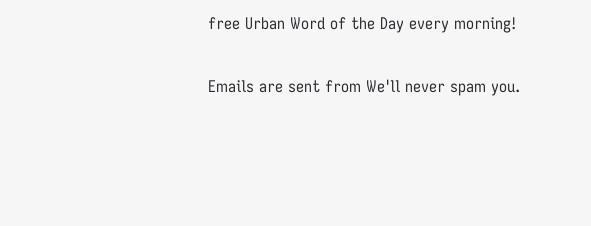free Urban Word of the Day every morning!

Emails are sent from We'll never spam you.